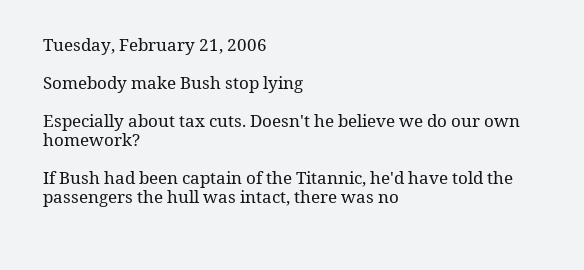Tuesday, February 21, 2006

Somebody make Bush stop lying

Especially about tax cuts. Doesn't he believe we do our own homework?

If Bush had been captain of the Titannic, he'd have told the passengers the hull was intact, there was no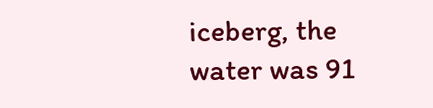iceberg, the water was 91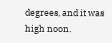degrees, and it was high noon.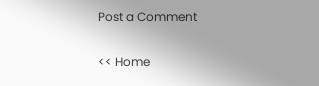Post a Comment

<< Home